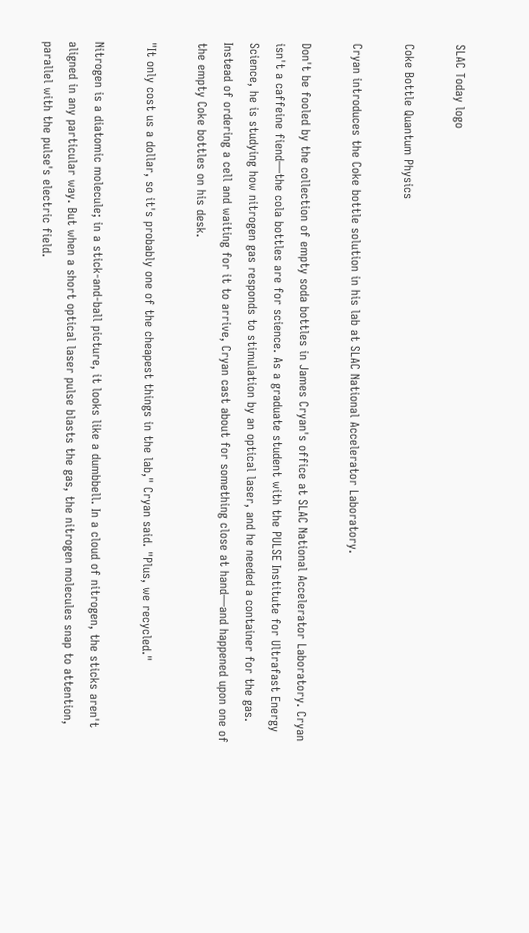SLAC Today logo

Coke Bottle Quantum Physics

Cryan introduces the Coke bottle solution in his lab at SLAC National Accelerator Laboratory.

Don't be fooled by the collection of empty soda bottles in James Cryan's office at SLAC National Accelerator Laboratory. Cryan isn't a caffeine fiend—the cola bottles are for science. As a graduate student with the PULSE Institute for Ultrafast Energy Science, he is studying how nitrogen gas responds to stimulation by an optical laser, and he needed a container for the gas. Instead of ordering a cell and waiting for it to arrive, Cryan cast about for something close at hand—and happened upon one of the empty Coke bottles on his desk.

"It only cost us a dollar, so it's probably one of the cheapest things in the lab," Cryan said. "Plus, we recycled."

Nitrogen is a diatomic molecule; in a stick-and-ball picture, it looks like a dumbbell. In a cloud of nitrogen, the sticks aren't aligned in any particular way. But when a short optical laser pulse blasts the gas, the nitrogen molecules snap to attention, parallel with the pulse's electric field.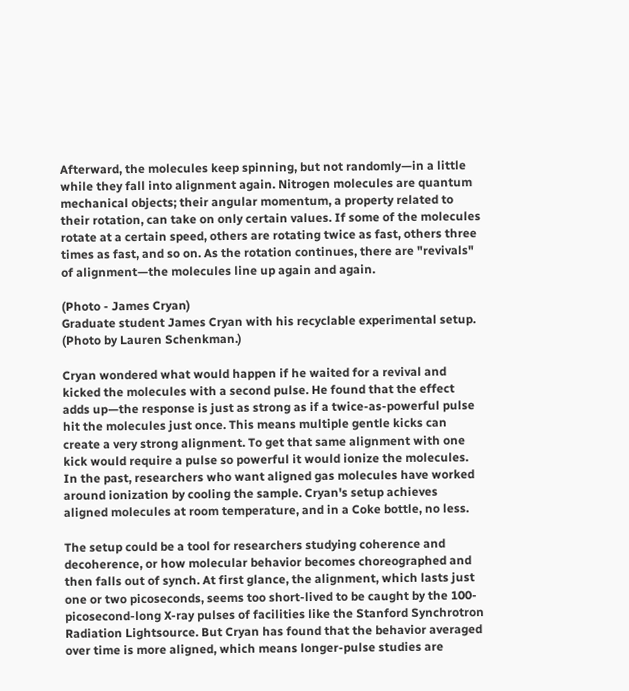Afterward, the molecules keep spinning, but not randomly—in a little while they fall into alignment again. Nitrogen molecules are quantum mechanical objects; their angular momentum, a property related to their rotation, can take on only certain values. If some of the molecules rotate at a certain speed, others are rotating twice as fast, others three times as fast, and so on. As the rotation continues, there are "revivals" of alignment—the molecules line up again and again.

(Photo - James Cryan)
Graduate student James Cryan with his recyclable experimental setup. (Photo by Lauren Schenkman.)

Cryan wondered what would happen if he waited for a revival and kicked the molecules with a second pulse. He found that the effect adds up—the response is just as strong as if a twice-as-powerful pulse hit the molecules just once. This means multiple gentle kicks can create a very strong alignment. To get that same alignment with one kick would require a pulse so powerful it would ionize the molecules. In the past, researchers who want aligned gas molecules have worked around ionization by cooling the sample. Cryan's setup achieves aligned molecules at room temperature, and in a Coke bottle, no less.

The setup could be a tool for researchers studying coherence and decoherence, or how molecular behavior becomes choreographed and then falls out of synch. At first glance, the alignment, which lasts just one or two picoseconds, seems too short-lived to be caught by the 100-picosecond-long X-ray pulses of facilities like the Stanford Synchrotron Radiation Lightsource. But Cryan has found that the behavior averaged over time is more aligned, which means longer-pulse studies are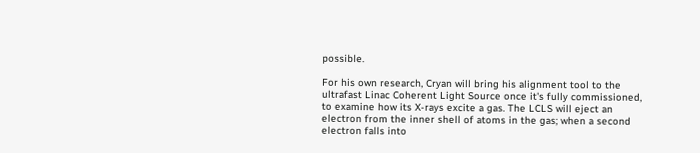possible.

For his own research, Cryan will bring his alignment tool to the ultrafast Linac Coherent Light Source once it's fully commissioned, to examine how its X-rays excite a gas. The LCLS will eject an electron from the inner shell of atoms in the gas; when a second electron falls into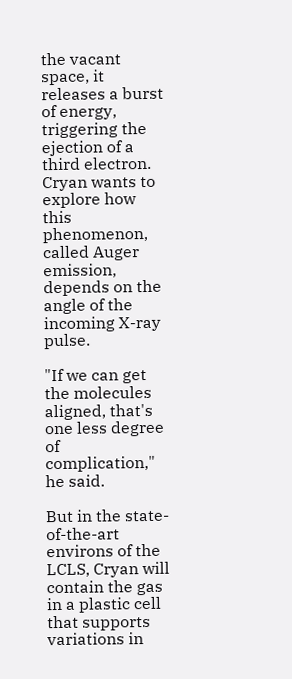the vacant space, it releases a burst of energy, triggering the ejection of a third electron. Cryan wants to explore how this phenomenon, called Auger emission, depends on the angle of the incoming X-ray pulse.

"If we can get the molecules aligned, that's one less degree of complication," he said.

But in the state-of-the-art environs of the LCLS, Cryan will contain the gas in a plastic cell that supports variations in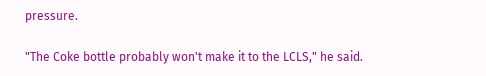pressure.

"The Coke bottle probably won't make it to the LCLS," he said.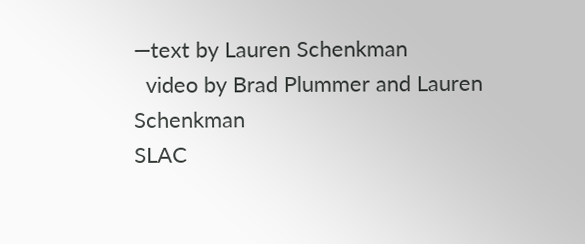—text by Lauren Schenkman
  video by Brad Plummer and Lauren Schenkman
SLAC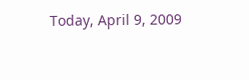Today, April 9, 2009